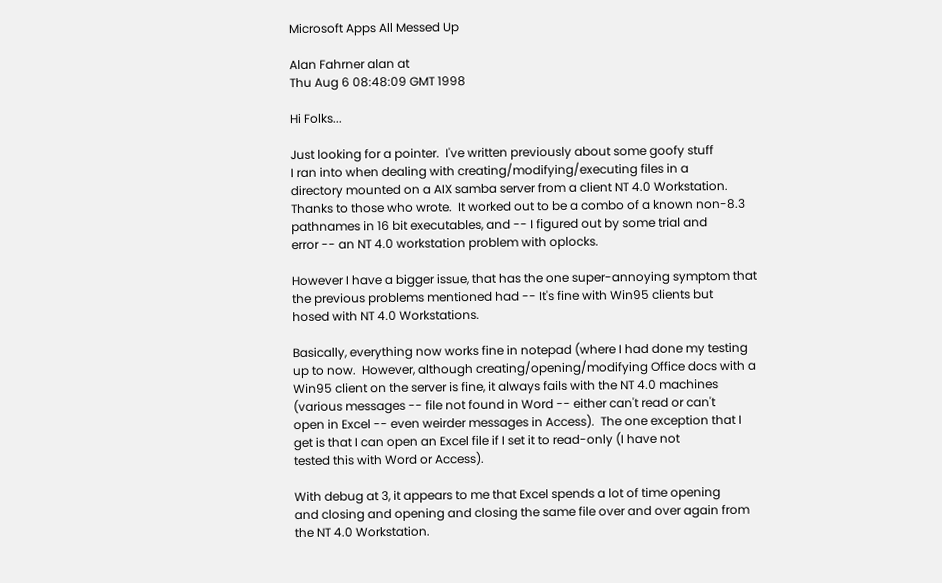Microsoft Apps All Messed Up

Alan Fahrner alan at
Thu Aug 6 08:48:09 GMT 1998

Hi Folks...

Just looking for a pointer.  I've written previously about some goofy stuff
I ran into when dealing with creating/modifying/executing files in a
directory mounted on a AIX samba server from a client NT 4.0 Workstation.
Thanks to those who wrote.  It worked out to be a combo of a known non-8.3
pathnames in 16 bit executables, and -- I figured out by some trial and
error -- an NT 4.0 workstation problem with oplocks.

However I have a bigger issue, that has the one super-annoying symptom that
the previous problems mentioned had -- It's fine with Win95 clients but
hosed with NT 4.0 Workstations.

Basically, everything now works fine in notepad (where I had done my testing
up to now.  However, although creating/opening/modifying Office docs with a
Win95 client on the server is fine, it always fails with the NT 4.0 machines
(various messages -- file not found in Word -- either can't read or can't
open in Excel -- even weirder messages in Access).  The one exception that I
get is that I can open an Excel file if I set it to read-only (I have not
tested this with Word or Access).

With debug at 3, it appears to me that Excel spends a lot of time opening
and closing and opening and closing the same file over and over again from
the NT 4.0 Workstation.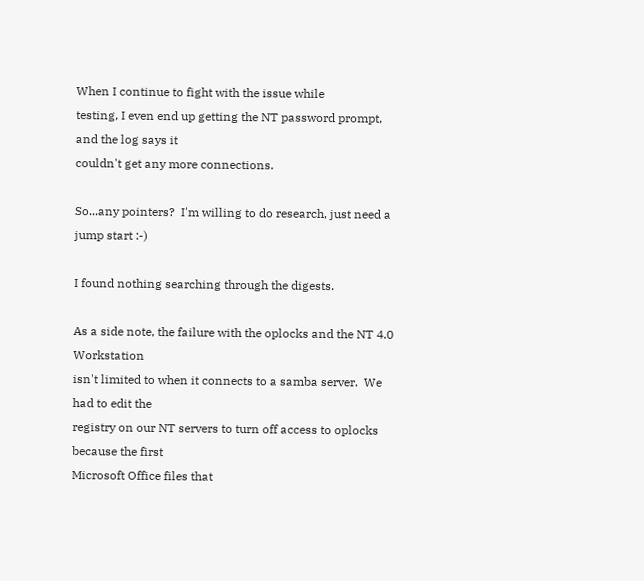When I continue to fight with the issue while
testing, I even end up getting the NT password prompt, and the log says it
couldn't get any more connections.

So...any pointers?  I'm willing to do research, just need a jump start :-)

I found nothing searching through the digests.

As a side note, the failure with the oplocks and the NT 4.0 Workstation
isn't limited to when it connects to a samba server.  We had to edit the
registry on our NT servers to turn off access to oplocks because the first
Microsoft Office files that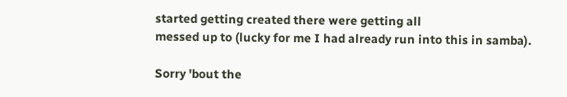started getting created there were getting all
messed up to (lucky for me I had already run into this in samba).

Sorry 'bout the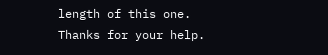length of this one.  Thanks for your help.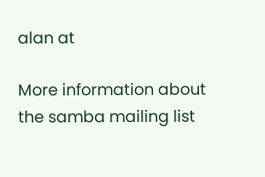alan at

More information about the samba mailing list